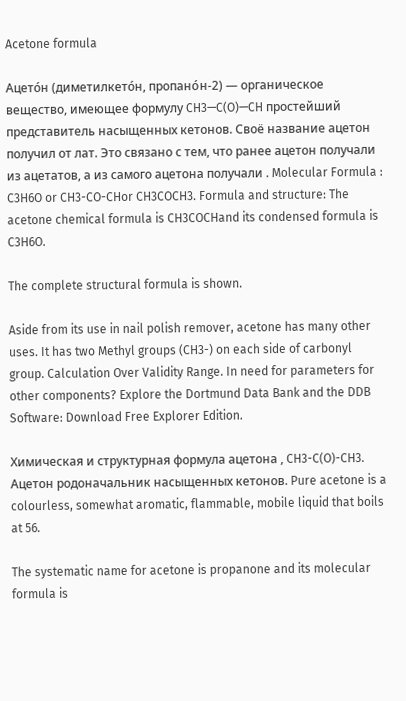Acetone formula

Ацето́н (диметилкето́н, пропано́н-2) — органическое вещество, имеющее формулу CH3—C(O)—CH простейший представитель насыщенных кетонов. Своё название ацетон получил от лат. Это связано с тем, что ранее ацетон получали из ацетатов, а из самого ацетона получали . Molecular Formula : C3H6O or CH3-CO-CHor CH3COCH3. Formula and structure: The acetone chemical formula is CH3COCHand its condensed formula is C3H6O.

The complete structural formula is shown.

Aside from its use in nail polish remover, acetone has many other uses. It has two Methyl groups (CH3-) on each side of carbonyl group. Calculation Over Validity Range. In need for parameters for other components? Explore the Dortmund Data Bank and the DDB Software: Download Free Explorer Edition.

Химическая и структурная формула ацетона , CH3-C(O)-CH3. Ацетон родоначальник насыщенных кетонов. Pure acetone is a colourless, somewhat aromatic, flammable, mobile liquid that boils at 56.

The systematic name for acetone is propanone and its molecular formula is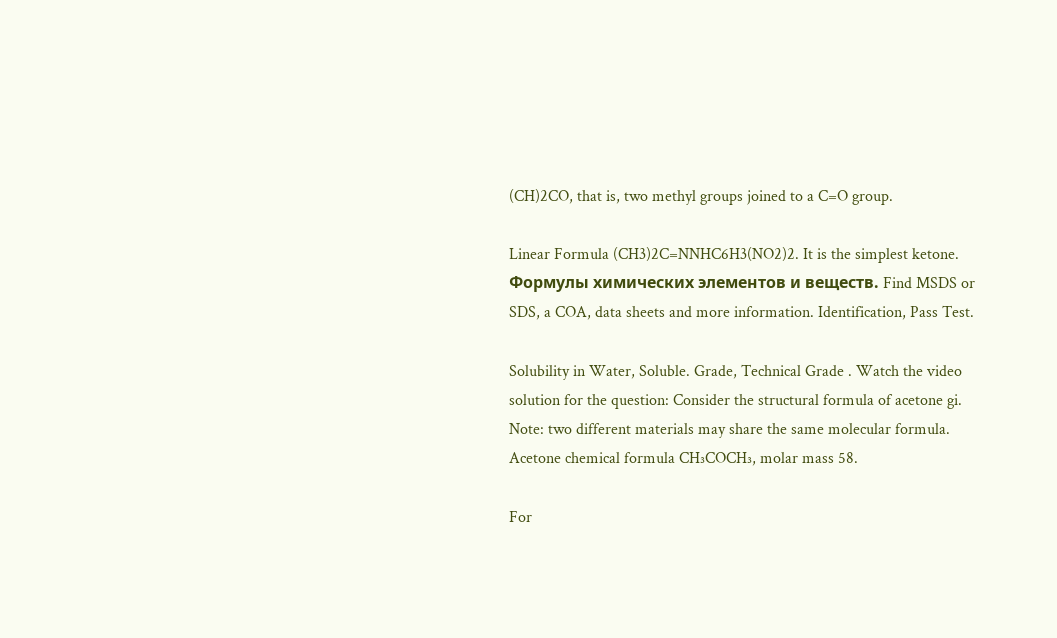(CH)2CO, that is, two methyl groups joined to a C=O group.

Linear Formula (CH3)2C=NNHC6H3(NO2)2. It is the simplest ketone. Формулы химических элементов и веществ. Find MSDS or SDS, a COA, data sheets and more information. Identification, Pass Test.

Solubility in Water, Soluble. Grade, Technical Grade . Watch the video solution for the question: Consider the structural formula of acetone gi. Note: two different materials may share the same molecular formula. Acetone chemical formula CH₃COCH₃, molar mass 58.

For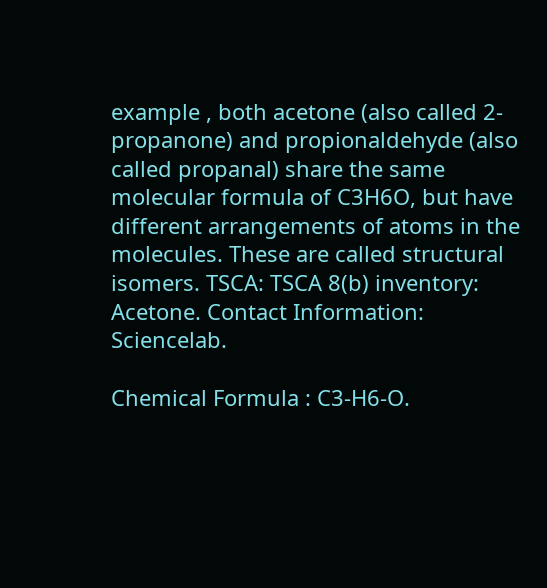example , both acetone (also called 2-propanone) and propionaldehyde (also called propanal) share the same molecular formula of C3H6O, but have different arrangements of atoms in the molecules. These are called structural isomers. TSCA: TSCA 8(b) inventory: Acetone. Contact Information: Sciencelab.

Chemical Formula : C3-H6-O.